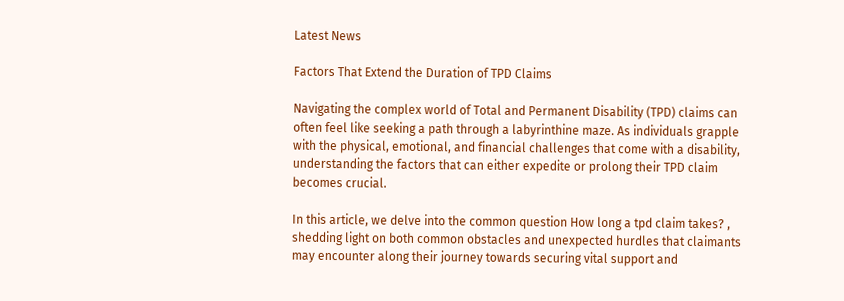Latest News

Factors That Extend the Duration of TPD Claims

Navigating the complex world of Total and Permanent Disability (TPD) claims can often feel like seeking a path through a labyrinthine maze. As individuals grapple with the physical, emotional, and financial challenges that come with a disability, understanding the factors that can either expedite or prolong their TPD claim becomes crucial.

In this article, we delve into the common question How long a tpd claim takes? , shedding light on both common obstacles and unexpected hurdles that claimants may encounter along their journey towards securing vital support and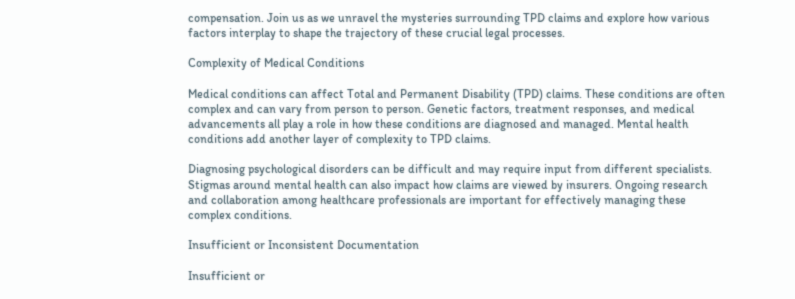compensation. Join us as we unravel the mysteries surrounding TPD claims and explore how various factors interplay to shape the trajectory of these crucial legal processes.

Complexity of Medical Conditions

Medical conditions can affect Total and Permanent Disability (TPD) claims. These conditions are often complex and can vary from person to person. Genetic factors, treatment responses, and medical advancements all play a role in how these conditions are diagnosed and managed. Mental health conditions add another layer of complexity to TPD claims.

Diagnosing psychological disorders can be difficult and may require input from different specialists. Stigmas around mental health can also impact how claims are viewed by insurers. Ongoing research and collaboration among healthcare professionals are important for effectively managing these complex conditions.

Insufficient or Inconsistent Documentation

Insufficient or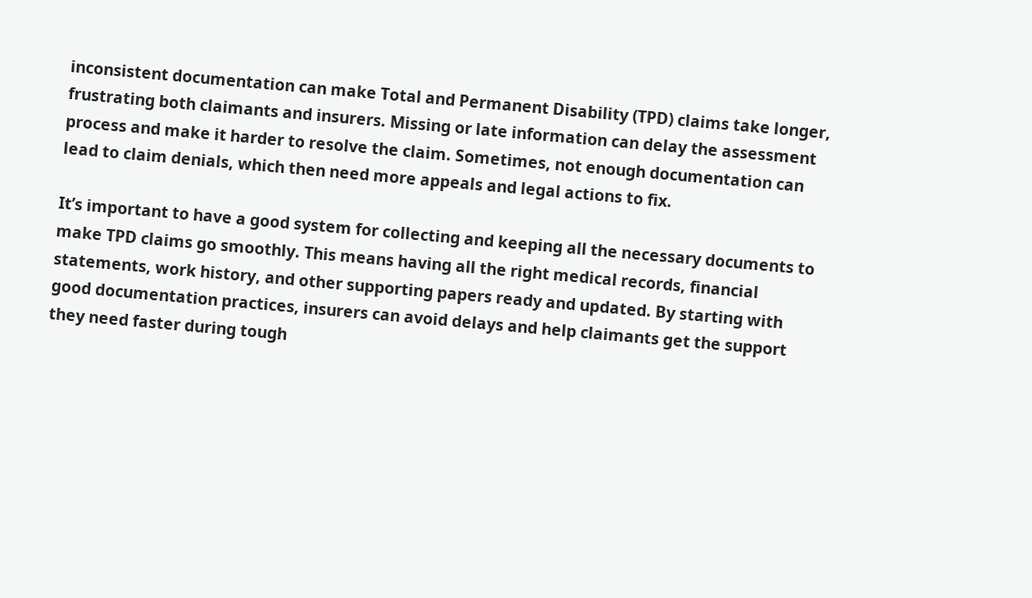inconsistent documentation can make Total and Permanent Disability (TPD) claims take longer, frustrating both claimants and insurers. Missing or late information can delay the assessment process and make it harder to resolve the claim. Sometimes, not enough documentation can lead to claim denials, which then need more appeals and legal actions to fix.

It’s important to have a good system for collecting and keeping all the necessary documents to make TPD claims go smoothly. This means having all the right medical records, financial statements, work history, and other supporting papers ready and updated. By starting with good documentation practices, insurers can avoid delays and help claimants get the support they need faster during tough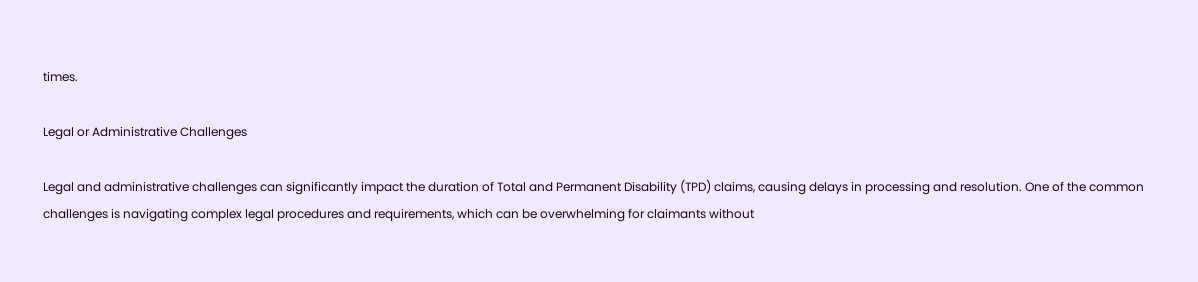times.

Legal or Administrative Challenges

Legal and administrative challenges can significantly impact the duration of Total and Permanent Disability (TPD) claims, causing delays in processing and resolution. One of the common challenges is navigating complex legal procedures and requirements, which can be overwhelming for claimants without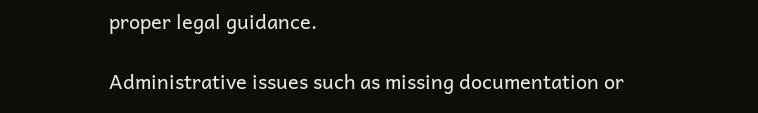proper legal guidance.

Administrative issues such as missing documentation or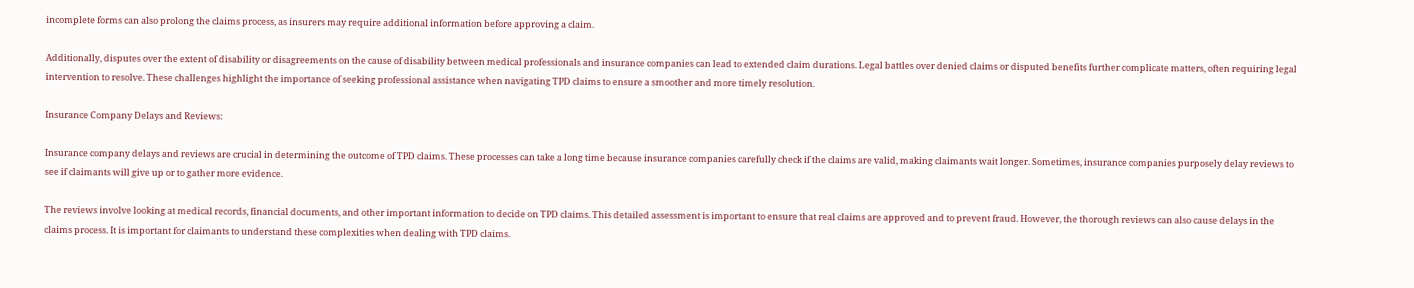incomplete forms can also prolong the claims process, as insurers may require additional information before approving a claim.

Additionally, disputes over the extent of disability or disagreements on the cause of disability between medical professionals and insurance companies can lead to extended claim durations. Legal battles over denied claims or disputed benefits further complicate matters, often requiring legal intervention to resolve. These challenges highlight the importance of seeking professional assistance when navigating TPD claims to ensure a smoother and more timely resolution.

Insurance Company Delays and Reviews:

Insurance company delays and reviews are crucial in determining the outcome of TPD claims. These processes can take a long time because insurance companies carefully check if the claims are valid, making claimants wait longer. Sometimes, insurance companies purposely delay reviews to see if claimants will give up or to gather more evidence.

The reviews involve looking at medical records, financial documents, and other important information to decide on TPD claims. This detailed assessment is important to ensure that real claims are approved and to prevent fraud. However, the thorough reviews can also cause delays in the claims process. It is important for claimants to understand these complexities when dealing with TPD claims.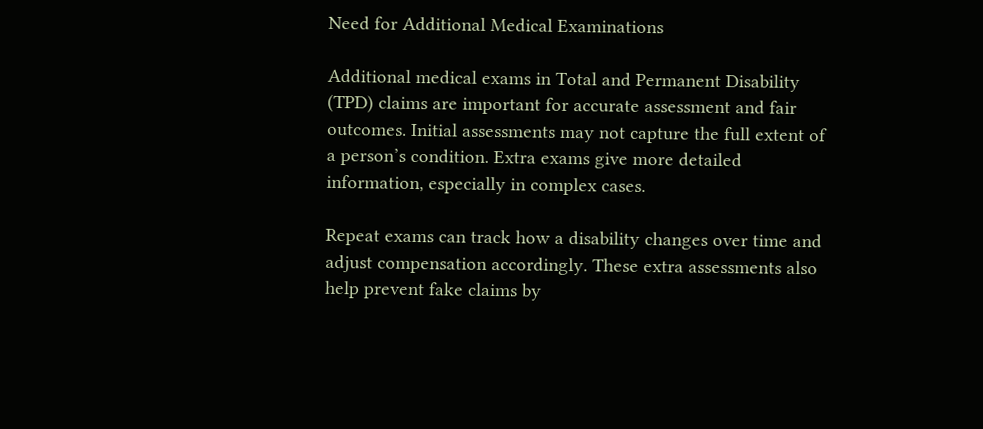Need for Additional Medical Examinations

Additional medical exams in Total and Permanent Disability (TPD) claims are important for accurate assessment and fair outcomes. Initial assessments may not capture the full extent of a person’s condition. Extra exams give more detailed information, especially in complex cases.

Repeat exams can track how a disability changes over time and adjust compensation accordingly. These extra assessments also help prevent fake claims by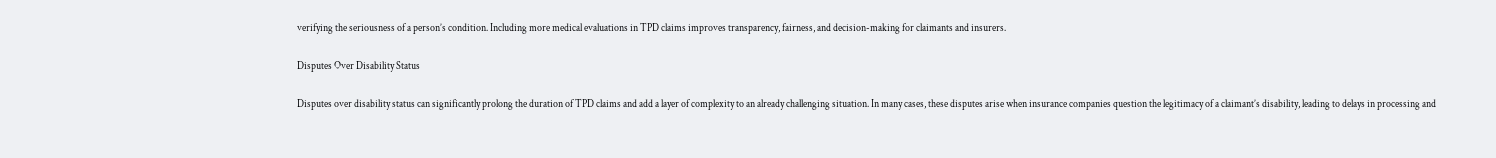verifying the seriousness of a person’s condition. Including more medical evaluations in TPD claims improves transparency, fairness, and decision-making for claimants and insurers.

Disputes Over Disability Status

Disputes over disability status can significantly prolong the duration of TPD claims and add a layer of complexity to an already challenging situation. In many cases, these disputes arise when insurance companies question the legitimacy of a claimant’s disability, leading to delays in processing and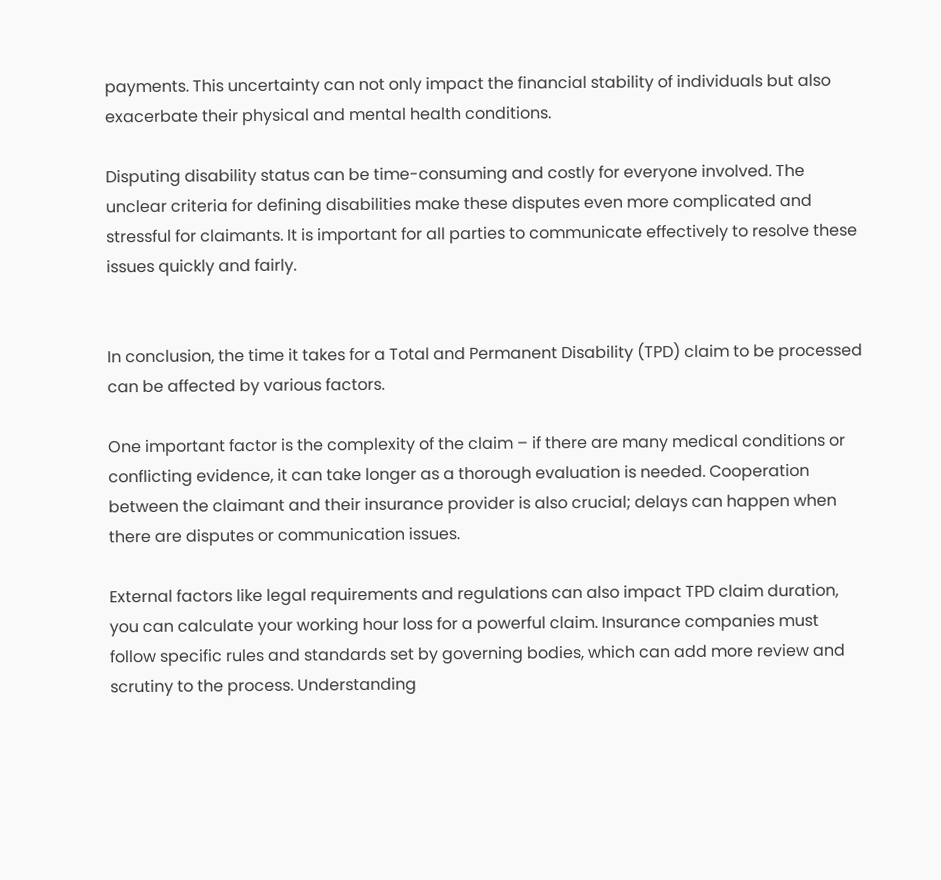payments. This uncertainty can not only impact the financial stability of individuals but also exacerbate their physical and mental health conditions.

Disputing disability status can be time-consuming and costly for everyone involved. The unclear criteria for defining disabilities make these disputes even more complicated and stressful for claimants. It is important for all parties to communicate effectively to resolve these issues quickly and fairly.


In conclusion, the time it takes for a Total and Permanent Disability (TPD) claim to be processed can be affected by various factors.

One important factor is the complexity of the claim – if there are many medical conditions or conflicting evidence, it can take longer as a thorough evaluation is needed. Cooperation between the claimant and their insurance provider is also crucial; delays can happen when there are disputes or communication issues.

External factors like legal requirements and regulations can also impact TPD claim duration, you can calculate your working hour loss for a powerful claim. Insurance companies must follow specific rules and standards set by governing bodies, which can add more review and scrutiny to the process. Understanding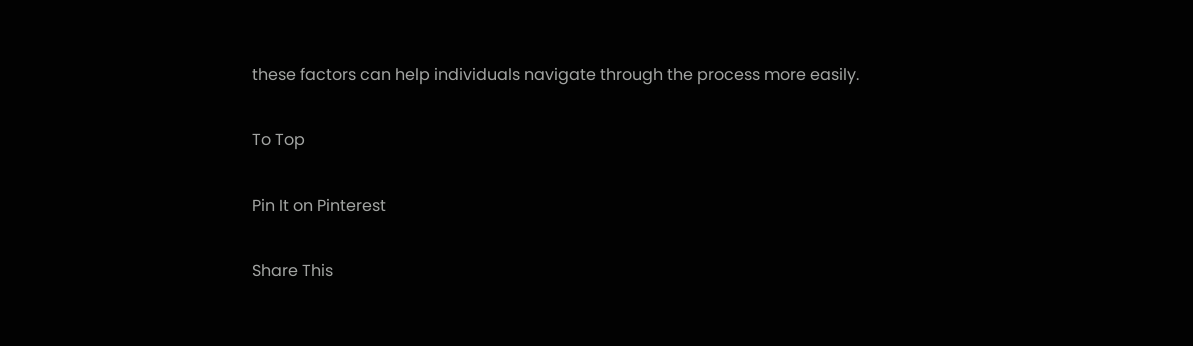these factors can help individuals navigate through the process more easily.

To Top

Pin It on Pinterest

Share This